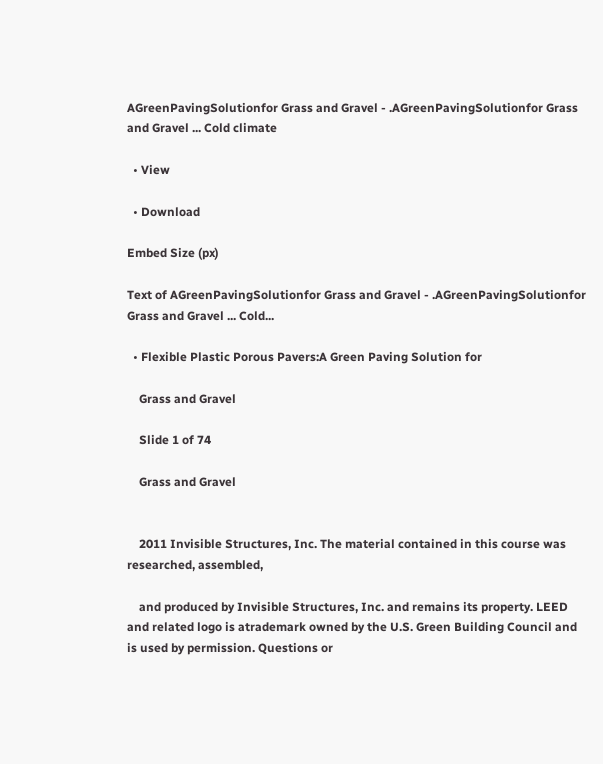AGreenPavingSolutionfor Grass and Gravel - .AGreenPavingSolutionfor Grass and Gravel ... Cold climate

  • View

  • Download

Embed Size (px)

Text of AGreenPavingSolutionfor Grass and Gravel - .AGreenPavingSolutionfor Grass and Gravel ... Cold...

  • Flexible Plastic Porous Pavers:A Green Paving Solution for

    Grass and Gravel

    Slide 1 of 74

    Grass and Gravel


    2011 Invisible Structures, Inc. The material contained in this course was researched, assembled,

    and produced by Invisible Structures, Inc. and remains its property. LEED and related logo is atrademark owned by the U.S. Green Building Council and is used by permission. Questions or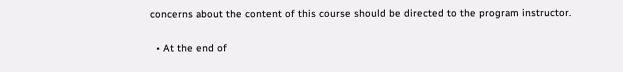concerns about the content of this course should be directed to the program instructor.

  • At the end of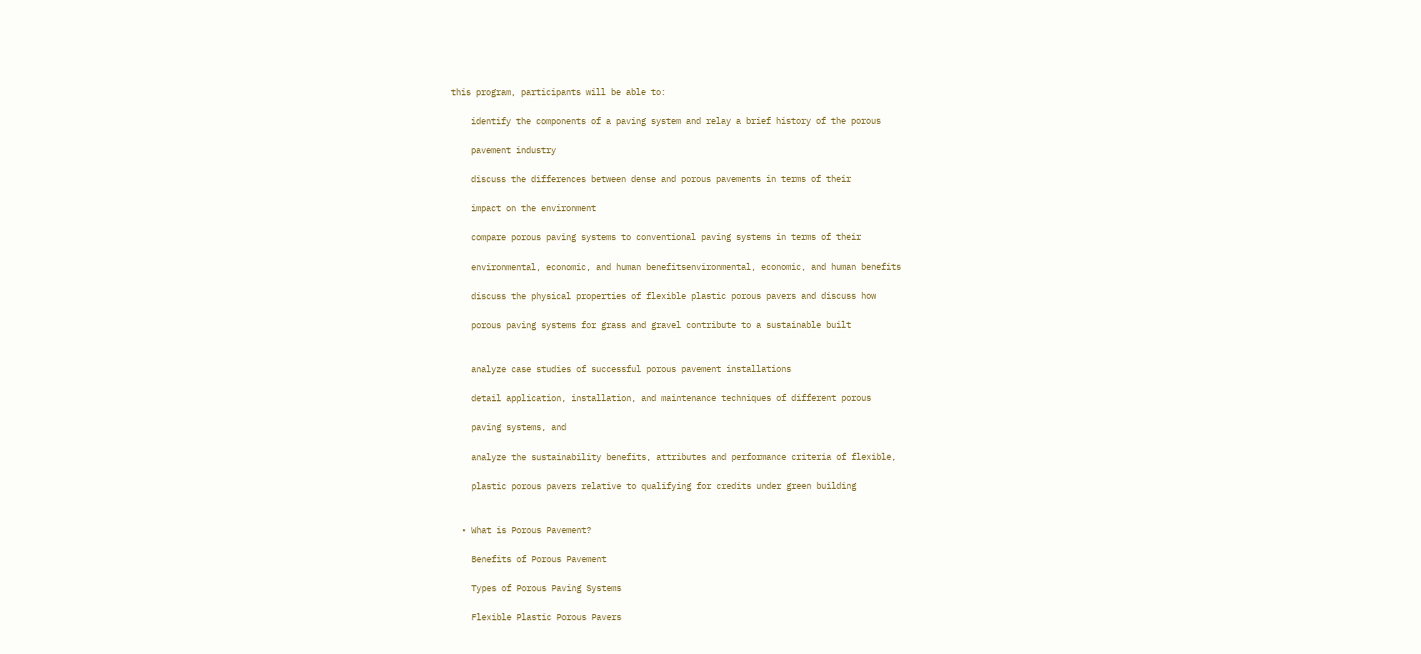this program, participants will be able to:

    identify the components of a paving system and relay a brief history of the porous

    pavement industry

    discuss the differences between dense and porous pavements in terms of their

    impact on the environment

    compare porous paving systems to conventional paving systems in terms of their

    environmental, economic, and human benefitsenvironmental, economic, and human benefits

    discuss the physical properties of flexible plastic porous pavers and discuss how

    porous paving systems for grass and gravel contribute to a sustainable built


    analyze case studies of successful porous pavement installations

    detail application, installation, and maintenance techniques of different porous

    paving systems, and

    analyze the sustainability benefits, attributes and performance criteria of flexible,

    plastic porous pavers relative to qualifying for credits under green building


  • What is Porous Pavement?

    Benefits of Porous Pavement

    Types of Porous Paving Systems

    Flexible Plastic Porous Pavers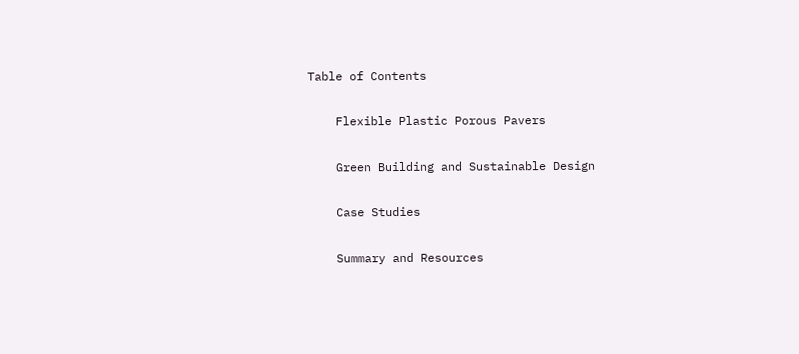Table of Contents

    Flexible Plastic Porous Pavers

    Green Building and Sustainable Design

    Case Studies

    Summary and Resources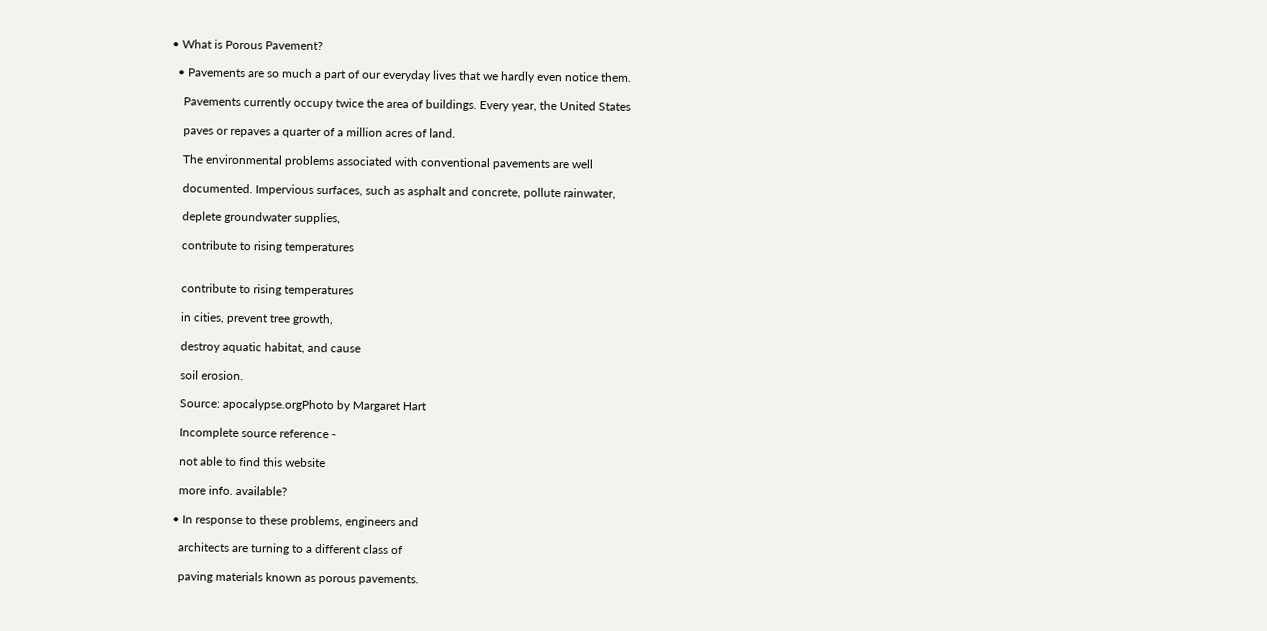• What is Porous Pavement?

  • Pavements are so much a part of our everyday lives that we hardly even notice them.

    Pavements currently occupy twice the area of buildings. Every year, the United States

    paves or repaves a quarter of a million acres of land.

    The environmental problems associated with conventional pavements are well

    documented. Impervious surfaces, such as asphalt and concrete, pollute rainwater,

    deplete groundwater supplies,

    contribute to rising temperatures


    contribute to rising temperatures

    in cities, prevent tree growth,

    destroy aquatic habitat, and cause

    soil erosion.

    Source: apocalypse.orgPhoto by Margaret Hart

    Incomplete source reference -

    not able to find this website

    more info. available?

  • In response to these problems, engineers and

    architects are turning to a different class of

    paving materials known as porous pavements.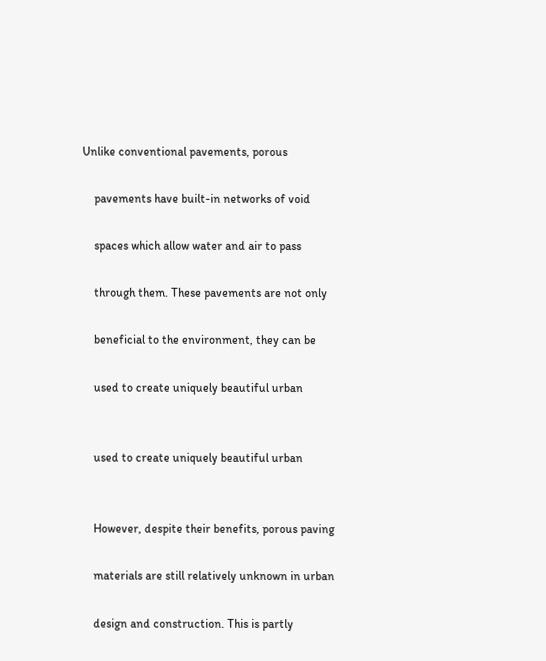Unlike conventional pavements, porous

    pavements have built-in networks of void

    spaces which allow water and air to pass

    through them. These pavements are not only

    beneficial to the environment, they can be

    used to create uniquely beautiful urban


    used to create uniquely beautiful urban


    However, despite their benefits, porous paving

    materials are still relatively unknown in urban

    design and construction. This is partly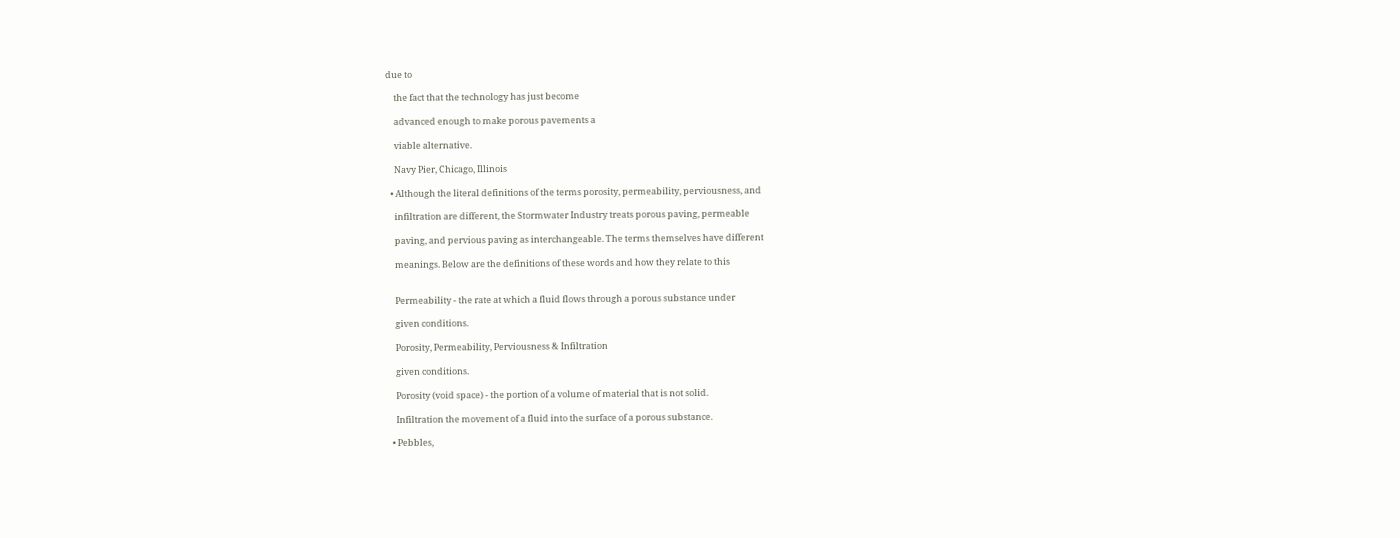due to

    the fact that the technology has just become

    advanced enough to make porous pavements a

    viable alternative.

    Navy Pier, Chicago, Illinois

  • Although the literal definitions of the terms porosity, permeability, perviousness, and

    infiltration are different, the Stormwater Industry treats porous paving, permeable

    paving, and pervious paving as interchangeable. The terms themselves have different

    meanings. Below are the definitions of these words and how they relate to this


    Permeability - the rate at which a fluid flows through a porous substance under

    given conditions.

    Porosity, Permeability, Perviousness & Infiltration

    given conditions.

    Porosity (void space) - the portion of a volume of material that is not solid.

    Infiltration the movement of a fluid into the surface of a porous substance.

  • Pebbles,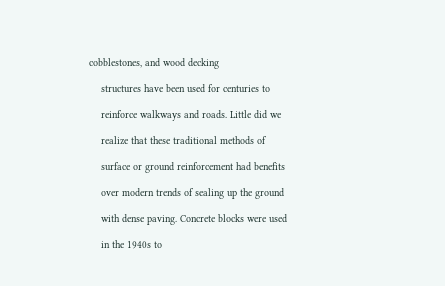cobblestones, and wood decking

    structures have been used for centuries to

    reinforce walkways and roads. Little did we

    realize that these traditional methods of

    surface or ground reinforcement had benefits

    over modern trends of sealing up the ground

    with dense paving. Concrete blocks were used

    in the 1940s to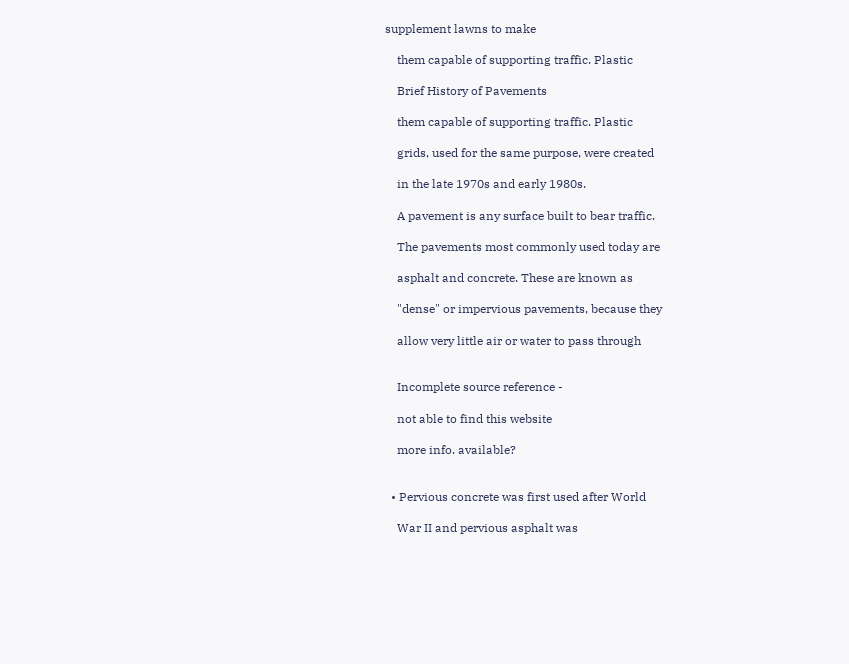supplement lawns to make

    them capable of supporting traffic. Plastic

    Brief History of Pavements

    them capable of supporting traffic. Plastic

    grids, used for the same purpose, were created

    in the late 1970s and early 1980s.

    A pavement is any surface built to bear traffic.

    The pavements most commonly used today are

    asphalt and concrete. These are known as

    "dense" or impervious pavements, because they

    allow very little air or water to pass through


    Incomplete source reference -

    not able to find this website

    more info. available?


  • Pervious concrete was first used after World

    War II and pervious asphalt was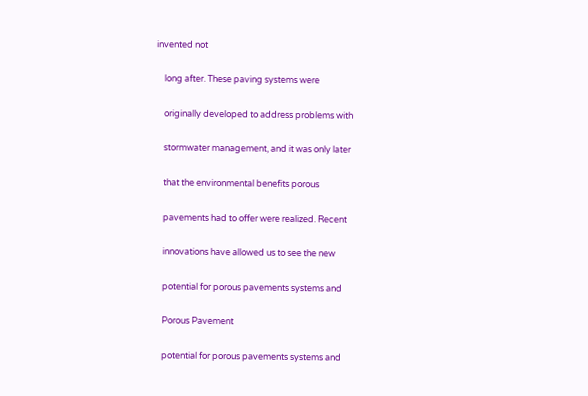invented not

    long after. These paving systems were

    originally developed to address problems with

    stormwater management, and it was only later

    that the environmental benefits porous

    pavements had to offer were realized. Recent

    innovations have allowed us to see the new

    potential for porous pavements systems and

    Porous Pavement

    potential for porous pavements systems and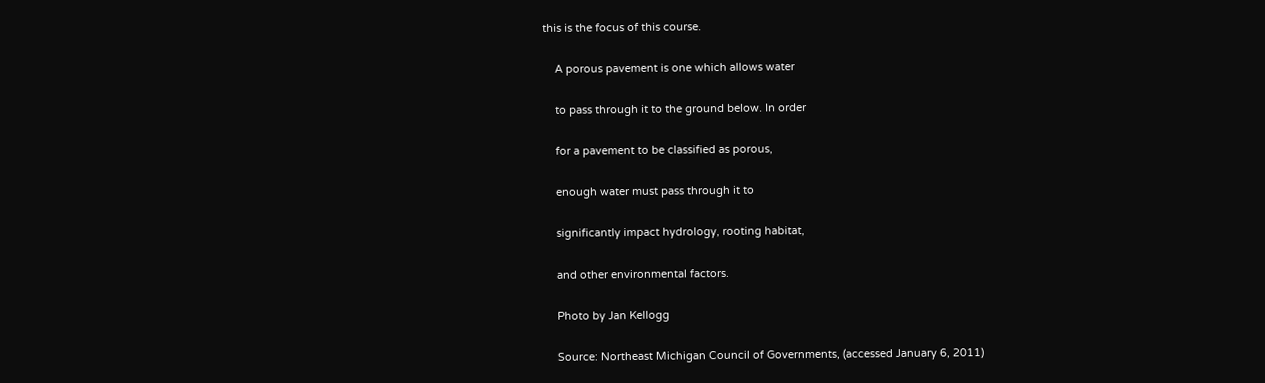this is the focus of this course.

    A porous pavement is one which allows water

    to pass through it to the ground below. In order

    for a pavement to be classified as porous,

    enough water must pass through it to

    significantly impact hydrology, rooting habitat,

    and other environmental factors.

    Photo by Jan Kellogg

    Source: Northeast Michigan Council of Governments, (accessed January 6, 2011)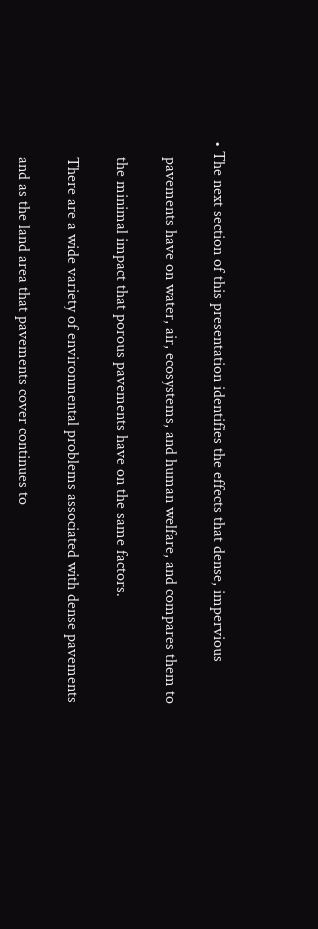• The next section of this presentation identifies the effects that dense, impervious

    pavements have on water, air, ecosystems, and human welfare, and compares them to

    the minimal impact that porous pavements have on the same factors.

    There are a wide variety of environmental problems associated with dense pavements

    and as the land area that pavements cover continues to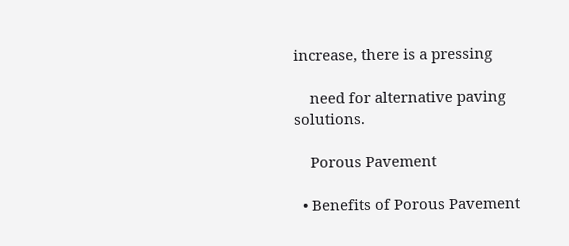increase, there is a pressing

    need for alternative paving solutions.

    Porous Pavement

  • Benefits of Porous Pavement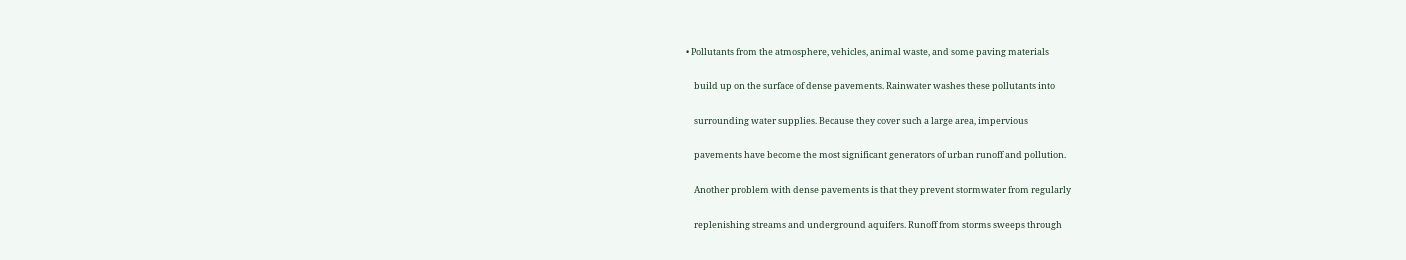• Pollutants from the atmosphere, vehicles, animal waste, and some paving materials

    build up on the surface of dense pavements. Rainwater washes these pollutants into

    surrounding water supplies. Because they cover such a large area, impervious

    pavements have become the most significant generators of urban runoff and pollution.

    Another problem with dense pavements is that they prevent stormwater from regularly

    replenishing streams and underground aquifers. Runoff from storms sweeps through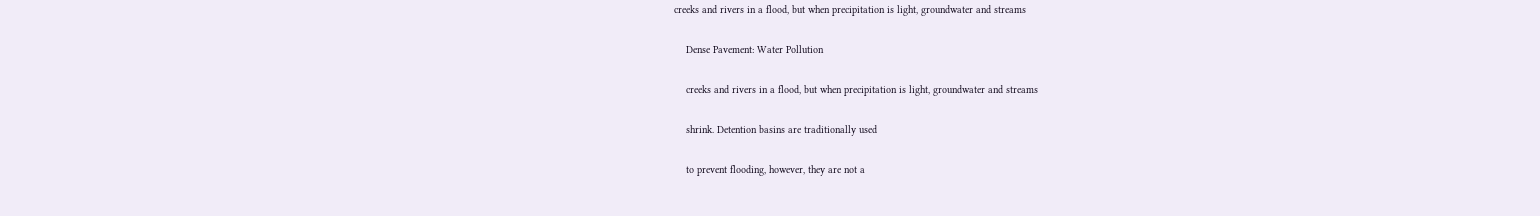creeks and rivers in a flood, but when precipitation is light, groundwater and streams

    Dense Pavement: Water Pollution

    creeks and rivers in a flood, but when precipitation is light, groundwater and streams

    shrink. Detention basins are traditionally used

    to prevent flooding, however, they are not a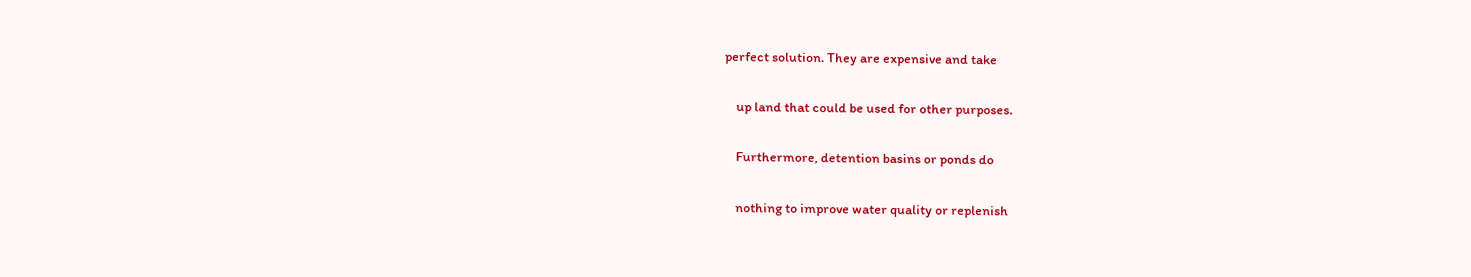perfect solution. They are expensive and take

    up land that could be used for other purposes.

    Furthermore, detention basins or ponds do

    nothing to improve water quality or replenish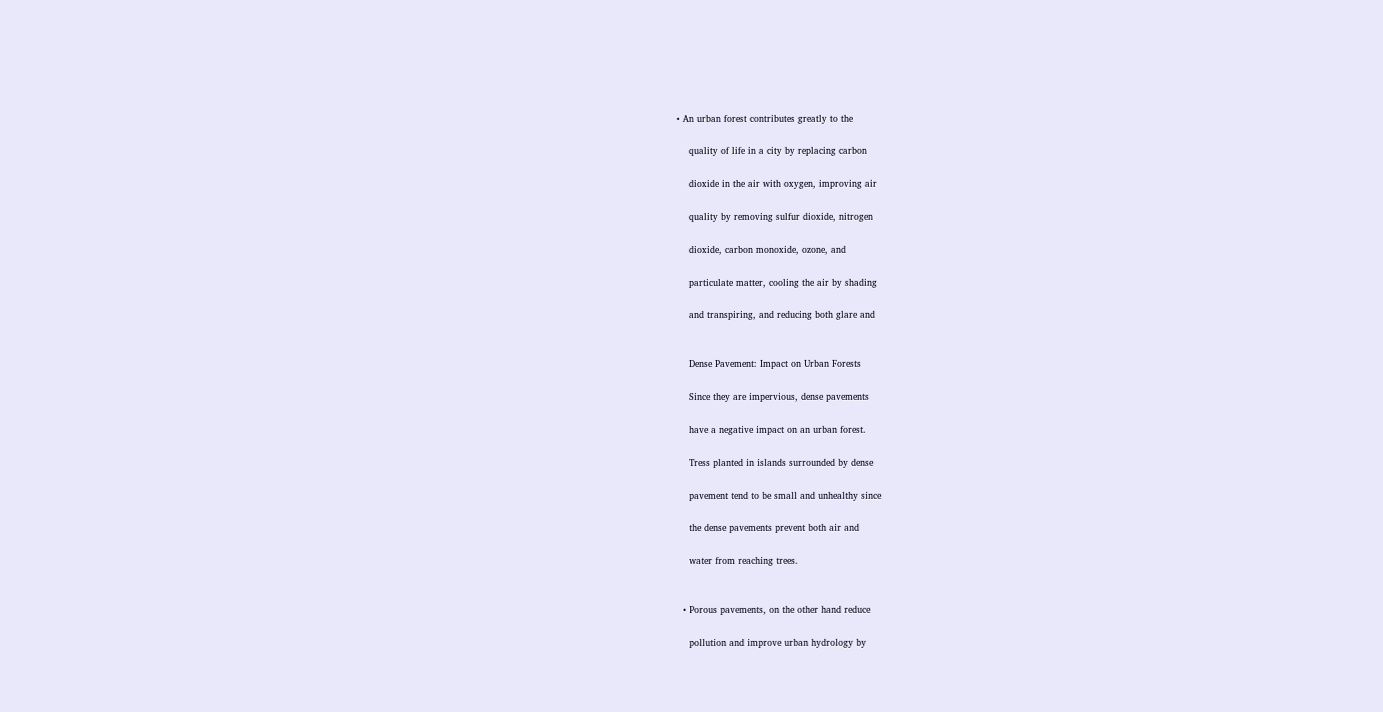• An urban forest contributes greatly to the

    quality of life in a city by replacing carbon

    dioxide in the air with oxygen, improving air

    quality by removing sulfur dioxide, nitrogen

    dioxide, carbon monoxide, ozone, and

    particulate matter, cooling the air by shading

    and transpiring, and reducing both glare and


    Dense Pavement: Impact on Urban Forests

    Since they are impervious, dense pavements

    have a negative impact on an urban forest.

    Tress planted in islands surrounded by dense

    pavement tend to be small and unhealthy since

    the dense pavements prevent both air and

    water from reaching trees.


  • Porous pavements, on the other hand reduce

    pollution and improve urban hydrology by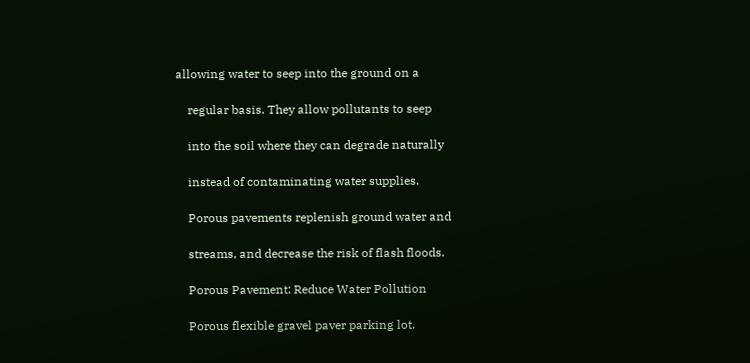allowing water to seep into the ground on a

    regular basis. They allow pollutants to seep

    into the soil where they can degrade naturally

    instead of contaminating water supplies.

    Porous pavements replenish ground water and

    streams, and decrease the risk of flash floods.

    Porous Pavement: Reduce Water Pollution

    Porous flexible gravel paver parking lot.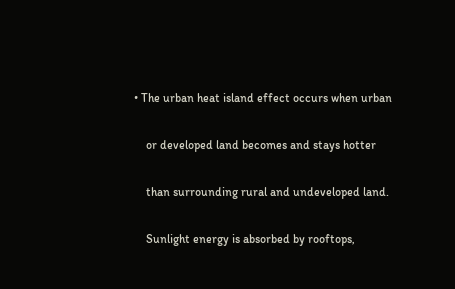• The urban heat island effect occurs when urban

    or developed land becomes and stays hotter

    than surrounding rural and undeveloped land.

    Sunlight energy is absorbed by rooftops,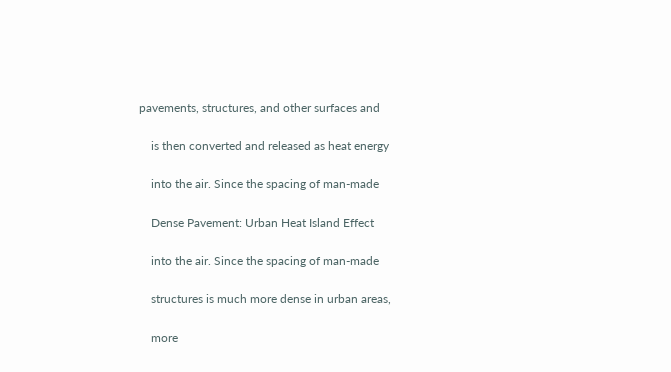pavements, structures, and other surfaces and

    is then converted and released as heat energy

    into the air. Since the spacing of man-made

    Dense Pavement: Urban Heat Island Effect

    into the air. Since the spacing of man-made

    structures is much more dense in urban areas,

    more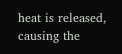heat is released, causing the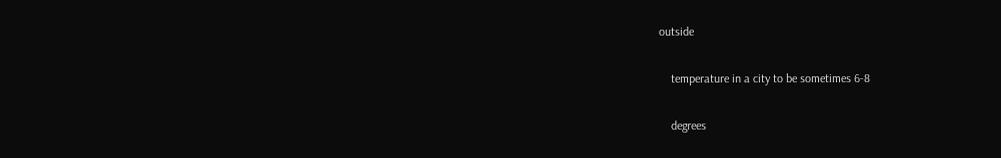outside

    temperature in a city to be sometimes 6-8

    degrees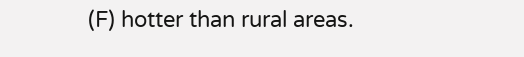(F) hotter than rural areas.